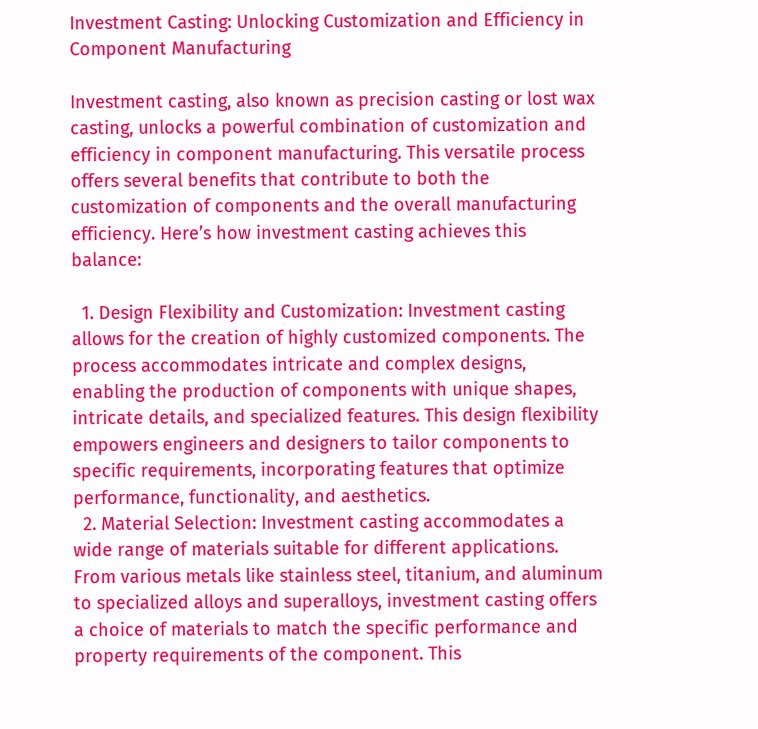Investment Casting: Unlocking Customization and Efficiency in Component Manufacturing

Investment casting, also known as precision casting or lost wax casting, unlocks a powerful combination of customization and efficiency in component manufacturing. This versatile process offers several benefits that contribute to both the customization of components and the overall manufacturing efficiency. Here’s how investment casting achieves this balance:

  1. Design Flexibility and Customization: Investment casting allows for the creation of highly customized components. The process accommodates intricate and complex designs, enabling the production of components with unique shapes, intricate details, and specialized features. This design flexibility empowers engineers and designers to tailor components to specific requirements, incorporating features that optimize performance, functionality, and aesthetics.
  2. Material Selection: Investment casting accommodates a wide range of materials suitable for different applications. From various metals like stainless steel, titanium, and aluminum to specialized alloys and superalloys, investment casting offers a choice of materials to match the specific performance and property requirements of the component. This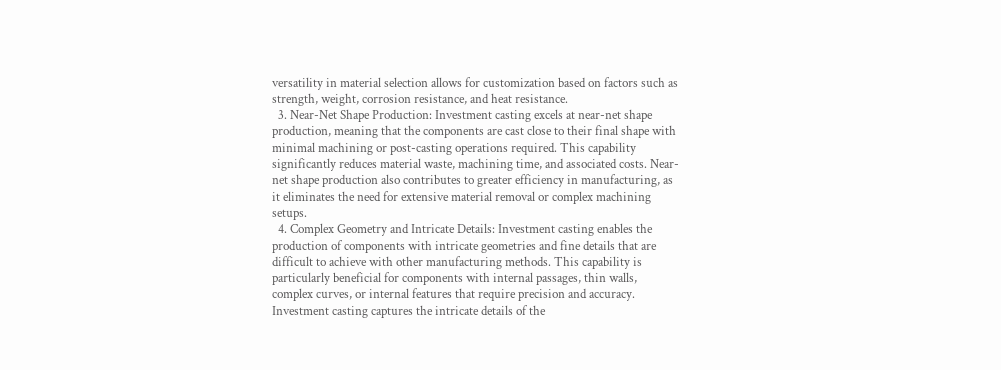versatility in material selection allows for customization based on factors such as strength, weight, corrosion resistance, and heat resistance.
  3. Near-Net Shape Production: Investment casting excels at near-net shape production, meaning that the components are cast close to their final shape with minimal machining or post-casting operations required. This capability significantly reduces material waste, machining time, and associated costs. Near-net shape production also contributes to greater efficiency in manufacturing, as it eliminates the need for extensive material removal or complex machining setups.
  4. Complex Geometry and Intricate Details: Investment casting enables the production of components with intricate geometries and fine details that are difficult to achieve with other manufacturing methods. This capability is particularly beneficial for components with internal passages, thin walls, complex curves, or internal features that require precision and accuracy. Investment casting captures the intricate details of the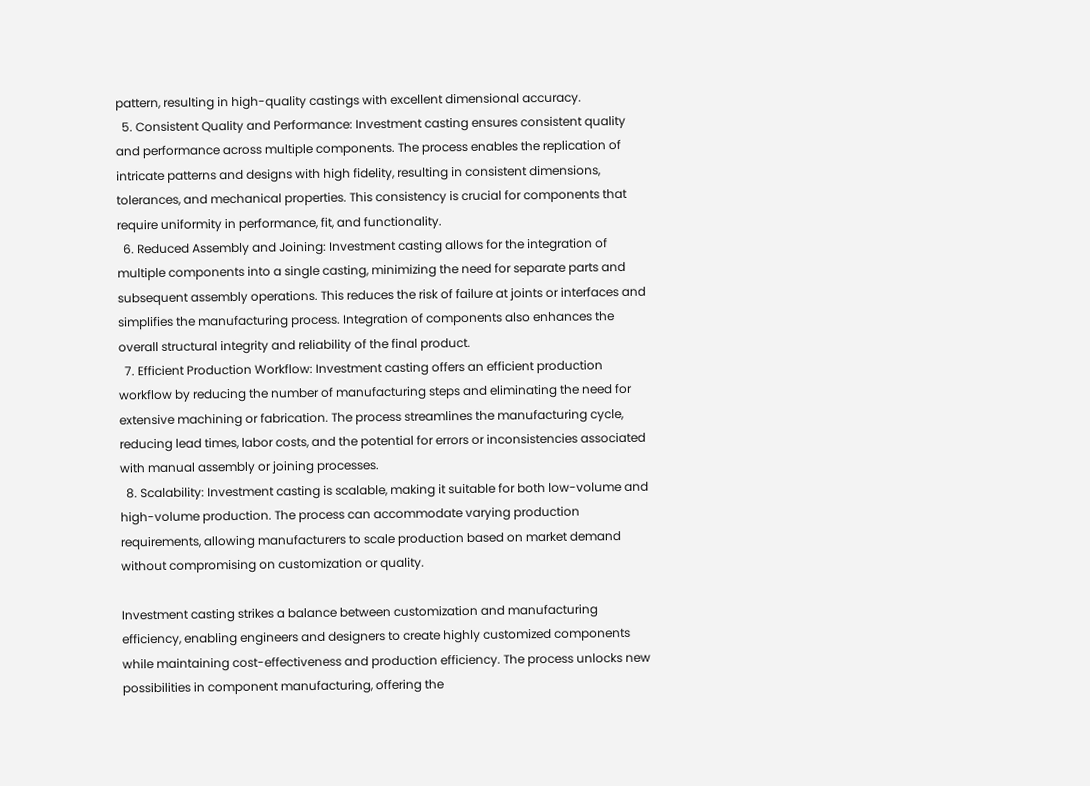pattern, resulting in high-quality castings with excellent dimensional accuracy.
  5. Consistent Quality and Performance: Investment casting ensures consistent quality and performance across multiple components. The process enables the replication of intricate patterns and designs with high fidelity, resulting in consistent dimensions, tolerances, and mechanical properties. This consistency is crucial for components that require uniformity in performance, fit, and functionality.
  6. Reduced Assembly and Joining: Investment casting allows for the integration of multiple components into a single casting, minimizing the need for separate parts and subsequent assembly operations. This reduces the risk of failure at joints or interfaces and simplifies the manufacturing process. Integration of components also enhances the overall structural integrity and reliability of the final product.
  7. Efficient Production Workflow: Investment casting offers an efficient production workflow by reducing the number of manufacturing steps and eliminating the need for extensive machining or fabrication. The process streamlines the manufacturing cycle, reducing lead times, labor costs, and the potential for errors or inconsistencies associated with manual assembly or joining processes.
  8. Scalability: Investment casting is scalable, making it suitable for both low-volume and high-volume production. The process can accommodate varying production requirements, allowing manufacturers to scale production based on market demand without compromising on customization or quality.

Investment casting strikes a balance between customization and manufacturing efficiency, enabling engineers and designers to create highly customized components while maintaining cost-effectiveness and production efficiency. The process unlocks new possibilities in component manufacturing, offering the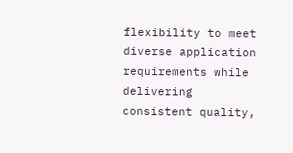flexibility to meet diverse application requirements while delivering consistent quality,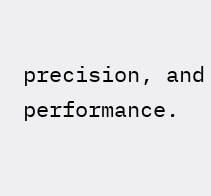precision, and performance.